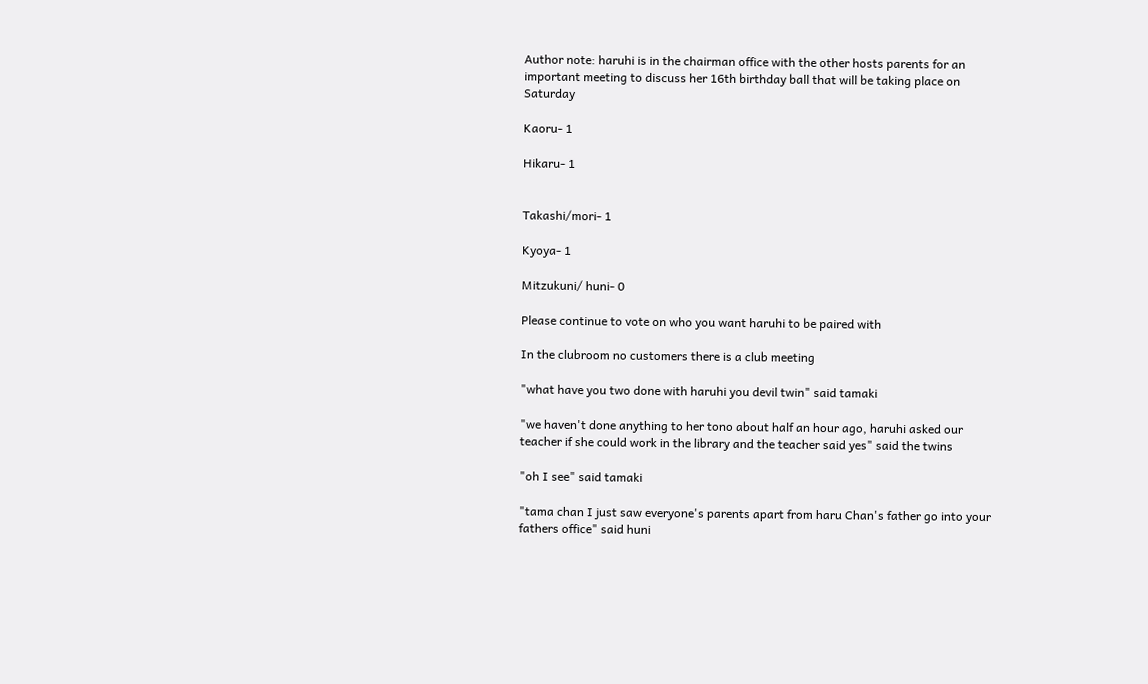Author note: haruhi is in the chairman office with the other hosts parents for an important meeting to discuss her 16th birthday ball that will be taking place on Saturday

Kaoru- 1

Hikaru- 1


Takashi/mori- 1

Kyoya- 1

Mitzukuni/ huni- 0

Please continue to vote on who you want haruhi to be paired with

In the clubroom no customers there is a club meeting

"what have you two done with haruhi you devil twin" said tamaki

"we haven't done anything to her tono about half an hour ago, haruhi asked our teacher if she could work in the library and the teacher said yes" said the twins

"oh I see" said tamaki

"tama chan I just saw everyone's parents apart from haru Chan's father go into your fathers office" said huni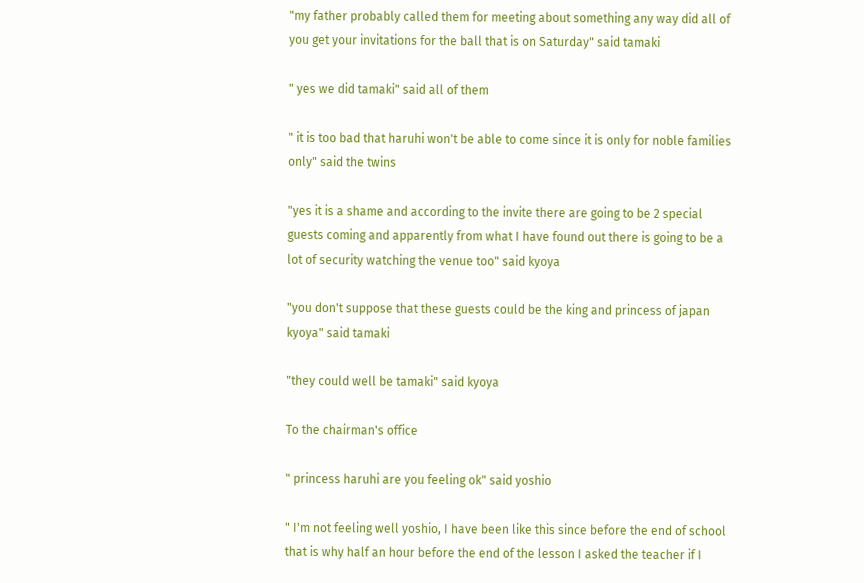"my father probably called them for meeting about something any way did all of you get your invitations for the ball that is on Saturday" said tamaki

" yes we did tamaki" said all of them

" it is too bad that haruhi won't be able to come since it is only for noble families only" said the twins

"yes it is a shame and according to the invite there are going to be 2 special guests coming and apparently from what I have found out there is going to be a lot of security watching the venue too" said kyoya

"you don't suppose that these guests could be the king and princess of japan kyoya" said tamaki

"they could well be tamaki" said kyoya

To the chairman's office

" princess haruhi are you feeling ok" said yoshio

" I'm not feeling well yoshio, I have been like this since before the end of school that is why half an hour before the end of the lesson I asked the teacher if I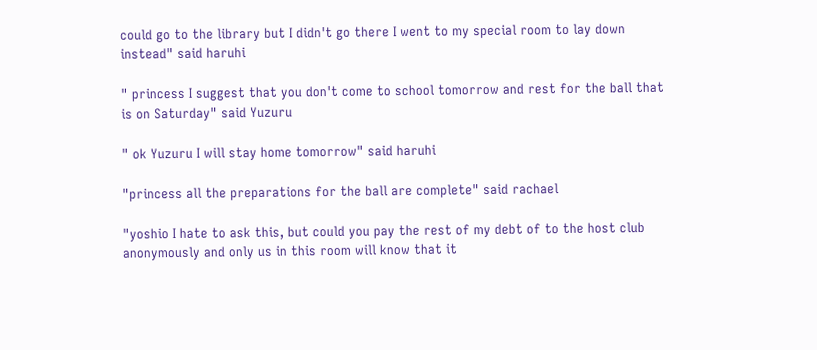could go to the library but I didn't go there I went to my special room to lay down instead" said haruhi

" princess I suggest that you don't come to school tomorrow and rest for the ball that is on Saturday" said Yuzuru

" ok Yuzuru I will stay home tomorrow" said haruhi

"princess all the preparations for the ball are complete" said rachael

"yoshio I hate to ask this, but could you pay the rest of my debt of to the host club anonymously and only us in this room will know that it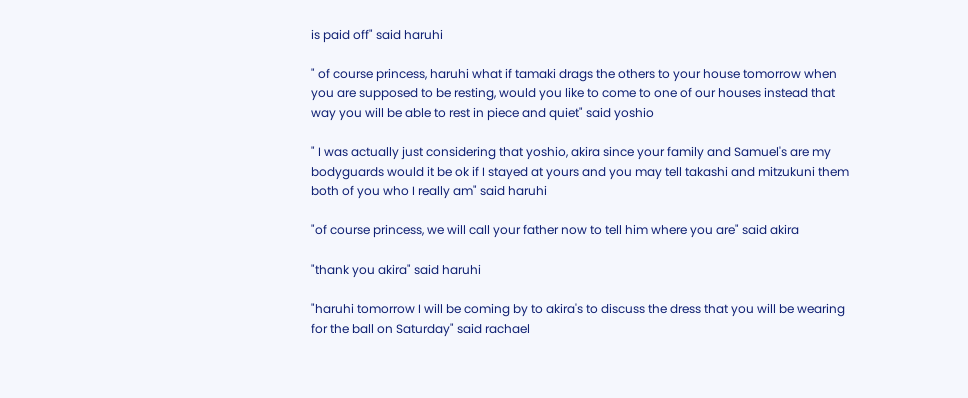is paid off" said haruhi

" of course princess, haruhi what if tamaki drags the others to your house tomorrow when you are supposed to be resting, would you like to come to one of our houses instead that way you will be able to rest in piece and quiet" said yoshio

" I was actually just considering that yoshio, akira since your family and Samuel's are my bodyguards would it be ok if I stayed at yours and you may tell takashi and mitzukuni them both of you who I really am" said haruhi

"of course princess, we will call your father now to tell him where you are" said akira

"thank you akira" said haruhi

"haruhi tomorrow I will be coming by to akira's to discuss the dress that you will be wearing for the ball on Saturday" said rachael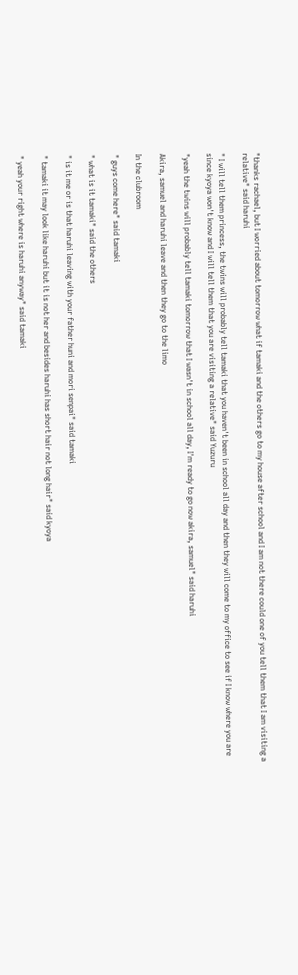"thanks rachael, but I worried about tomorrow what if tamaki and the others go to my house after school and I am not there could one of you tell them that I am visiting a relative" said haruhi

" I will tell them princess, the twins will probably tell tamaki that you haven't been in school all day and then they will come to my office to see if I know where you are since kyoya won't know and I will tell them that you are visiting a relative" said Yuzuru

"yeah the twins will probably tell tamaki tomorrow that I wasn't in school all day, I'm ready to go now akira, samuel" said haruhi

Akira, samuel and haruhi leave and then they go to the limo

In the clubroom

" guys come here" said tamaki

" what is it tamaki" said the others

" is it me or is that haruhi leaving with your father huni and mori senpai" said tamaki

" tamaki it may look like haruhi but it is not her and besides haruhi has short hair not long hair" said kyoya

" yeah your right where is haruhi anyway" said tamaki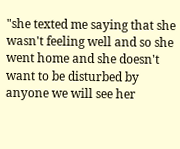"she texted me saying that she wasn't feeling well and so she went home and she doesn't want to be disturbed by anyone we will see her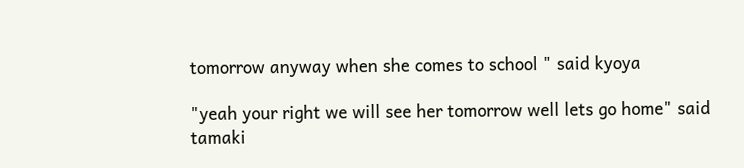tomorrow anyway when she comes to school " said kyoya

"yeah your right we will see her tomorrow well lets go home" said tamaki